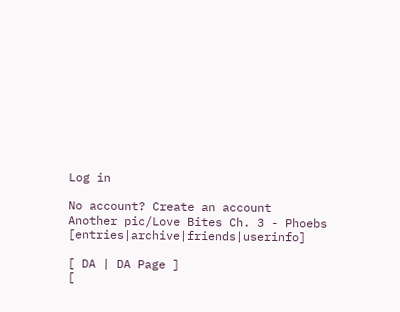Log in

No account? Create an account
Another pic/Love Bites Ch. 3 - Phoebs [entries|archive|friends|userinfo]

[ DA | DA Page ]
[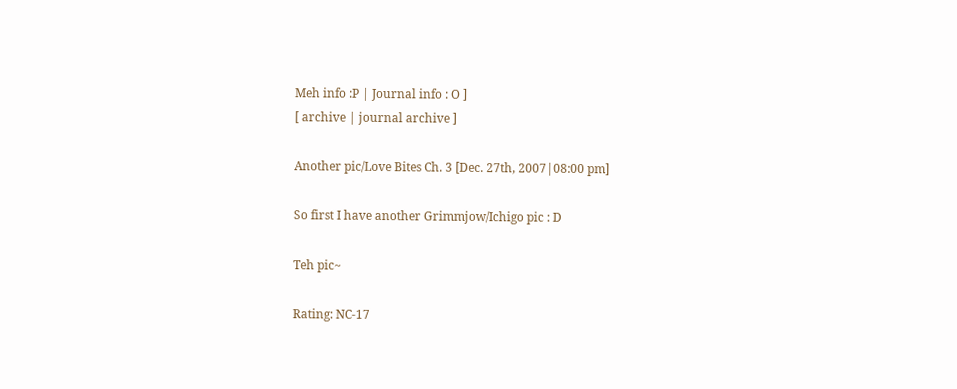Meh info :P | Journal info : O ]
[ archive | journal archive ]

Another pic/Love Bites Ch. 3 [Dec. 27th, 2007|08:00 pm]

So first I have another Grimmjow/Ichigo pic : D

Teh pic~

Rating: NC-17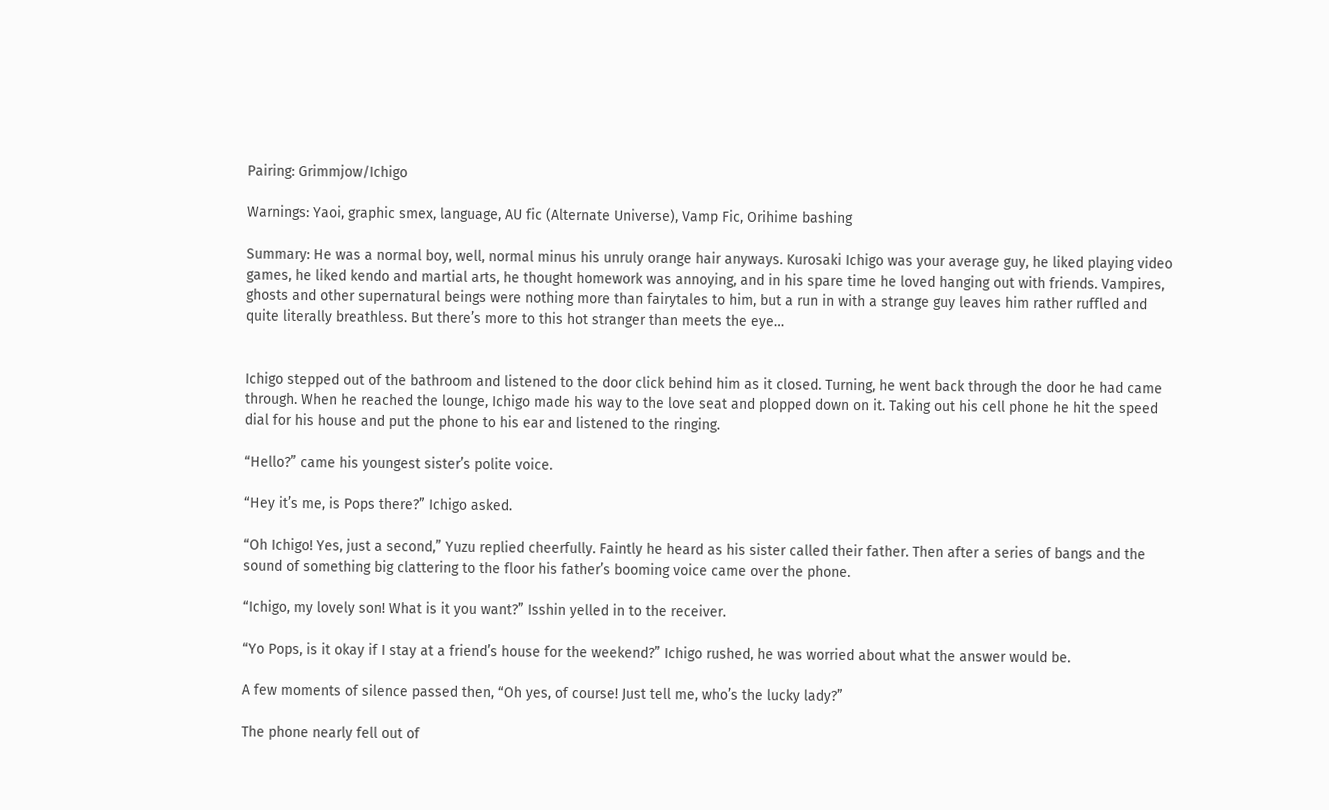Pairing: Grimmjow/Ichigo

Warnings: Yaoi, graphic smex, language, AU fic (Alternate Universe), Vamp Fic, Orihime bashing

Summary: He was a normal boy, well, normal minus his unruly orange hair anyways. Kurosaki Ichigo was your average guy, he liked playing video games, he liked kendo and martial arts, he thought homework was annoying, and in his spare time he loved hanging out with friends. Vampires, ghosts and other supernatural beings were nothing more than fairytales to him, but a run in with a strange guy leaves him rather ruffled and quite literally breathless. But there’s more to this hot stranger than meets the eye…


Ichigo stepped out of the bathroom and listened to the door click behind him as it closed. Turning, he went back through the door he had came through. When he reached the lounge, Ichigo made his way to the love seat and plopped down on it. Taking out his cell phone he hit the speed dial for his house and put the phone to his ear and listened to the ringing.

“Hello?” came his youngest sister’s polite voice.

“Hey it’s me, is Pops there?” Ichigo asked.

“Oh Ichigo! Yes, just a second,” Yuzu replied cheerfully. Faintly he heard as his sister called their father. Then after a series of bangs and the sound of something big clattering to the floor his father’s booming voice came over the phone.

“Ichigo, my lovely son! What is it you want?” Isshin yelled in to the receiver.

“Yo Pops, is it okay if I stay at a friend’s house for the weekend?” Ichigo rushed, he was worried about what the answer would be.

A few moments of silence passed then, “Oh yes, of course! Just tell me, who’s the lucky lady?”

The phone nearly fell out of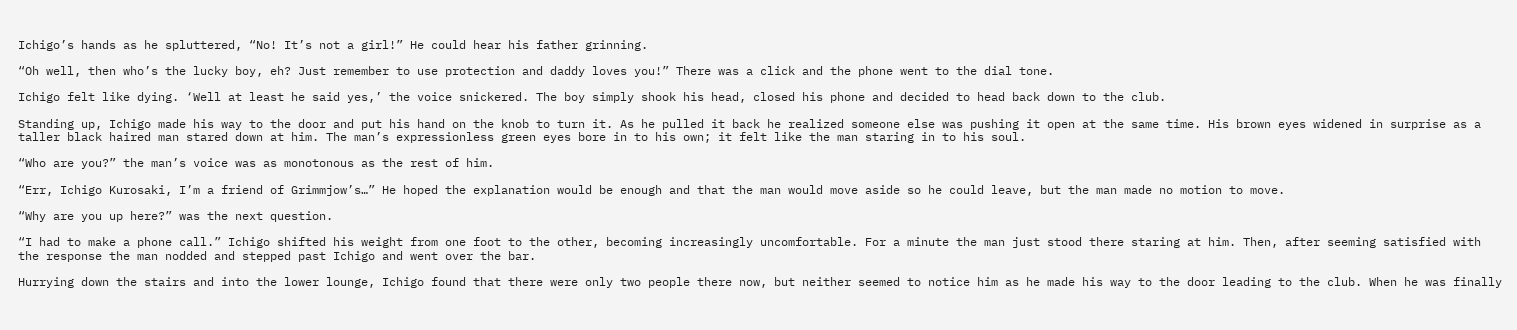Ichigo’s hands as he spluttered, “No! It’s not a girl!” He could hear his father grinning.

“Oh well, then who’s the lucky boy, eh? Just remember to use protection and daddy loves you!” There was a click and the phone went to the dial tone.

Ichigo felt like dying. ‘Well at least he said yes,’ the voice snickered. The boy simply shook his head, closed his phone and decided to head back down to the club.

Standing up, Ichigo made his way to the door and put his hand on the knob to turn it. As he pulled it back he realized someone else was pushing it open at the same time. His brown eyes widened in surprise as a taller black haired man stared down at him. The man’s expressionless green eyes bore in to his own; it felt like the man staring in to his soul.

“Who are you?” the man’s voice was as monotonous as the rest of him.

“Err, Ichigo Kurosaki, I’m a friend of Grimmjow’s…” He hoped the explanation would be enough and that the man would move aside so he could leave, but the man made no motion to move.

“Why are you up here?” was the next question.

“I had to make a phone call.” Ichigo shifted his weight from one foot to the other, becoming increasingly uncomfortable. For a minute the man just stood there staring at him. Then, after seeming satisfied with the response the man nodded and stepped past Ichigo and went over the bar.

Hurrying down the stairs and into the lower lounge, Ichigo found that there were only two people there now, but neither seemed to notice him as he made his way to the door leading to the club. When he was finally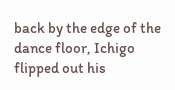back by the edge of the dance floor, Ichigo flipped out his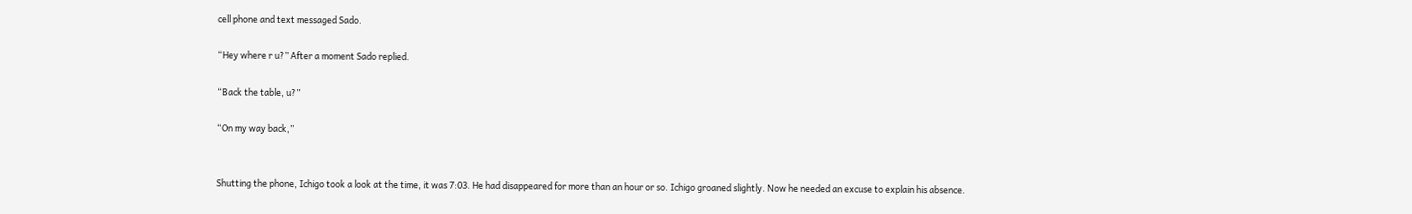cell phone and text messaged Sado.

“Hey where r u?” After a moment Sado replied.

“Back the table, u?”

“On my way back,”


Shutting the phone, Ichigo took a look at the time, it was 7:03. He had disappeared for more than an hour or so. Ichigo groaned slightly. Now he needed an excuse to explain his absence.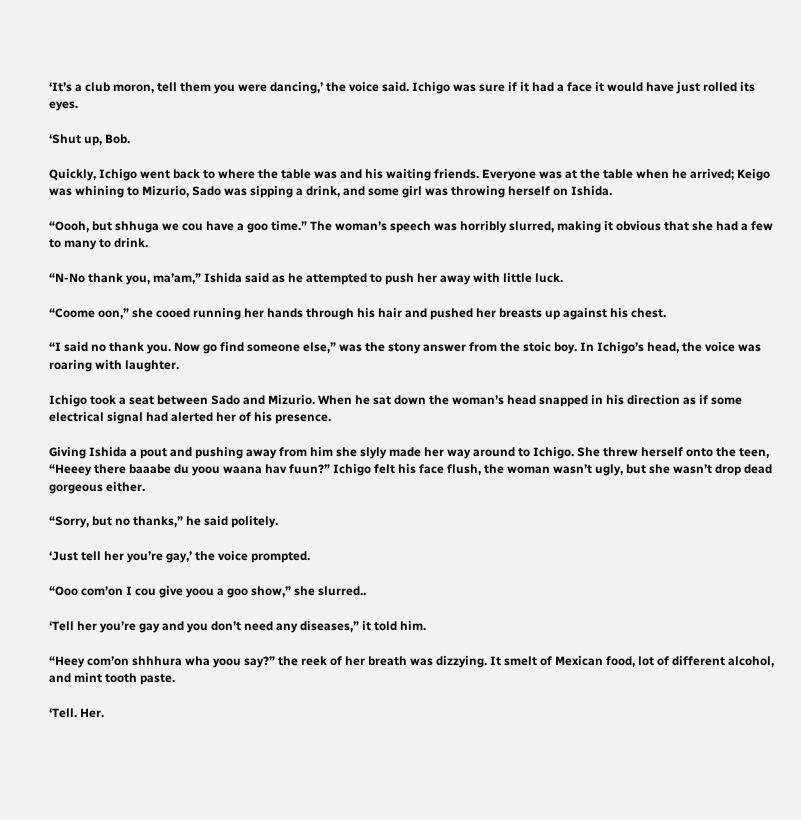‘It’s a club moron, tell them you were dancing,’ the voice said. Ichigo was sure if it had a face it would have just rolled its eyes.

‘Shut up, Bob.

Quickly, Ichigo went back to where the table was and his waiting friends. Everyone was at the table when he arrived; Keigo was whining to Mizurio, Sado was sipping a drink, and some girl was throwing herself on Ishida.

“Oooh, but shhuga we cou have a goo time.” The woman’s speech was horribly slurred, making it obvious that she had a few to many to drink.

“N-No thank you, ma’am,” Ishida said as he attempted to push her away with little luck.

“Coome oon,” she cooed running her hands through his hair and pushed her breasts up against his chest.

“I said no thank you. Now go find someone else,” was the stony answer from the stoic boy. In Ichigo’s head, the voice was roaring with laughter.

Ichigo took a seat between Sado and Mizurio. When he sat down the woman’s head snapped in his direction as if some electrical signal had alerted her of his presence.

Giving Ishida a pout and pushing away from him she slyly made her way around to Ichigo. She threw herself onto the teen, “Heeey there baaabe du yoou waana hav fuun?” Ichigo felt his face flush, the woman wasn’t ugly, but she wasn’t drop dead gorgeous either.

“Sorry, but no thanks,” he said politely.

‘Just tell her you’re gay,’ the voice prompted.

“Ooo com’on I cou give yoou a goo show,” she slurred..

‘Tell her you’re gay and you don’t need any diseases,” it told him.

“Heey com’on shhhura wha yoou say?” the reek of her breath was dizzying. It smelt of Mexican food, lot of different alcohol, and mint tooth paste.

‘Tell. Her.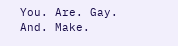You. Are. Gay. And. Make.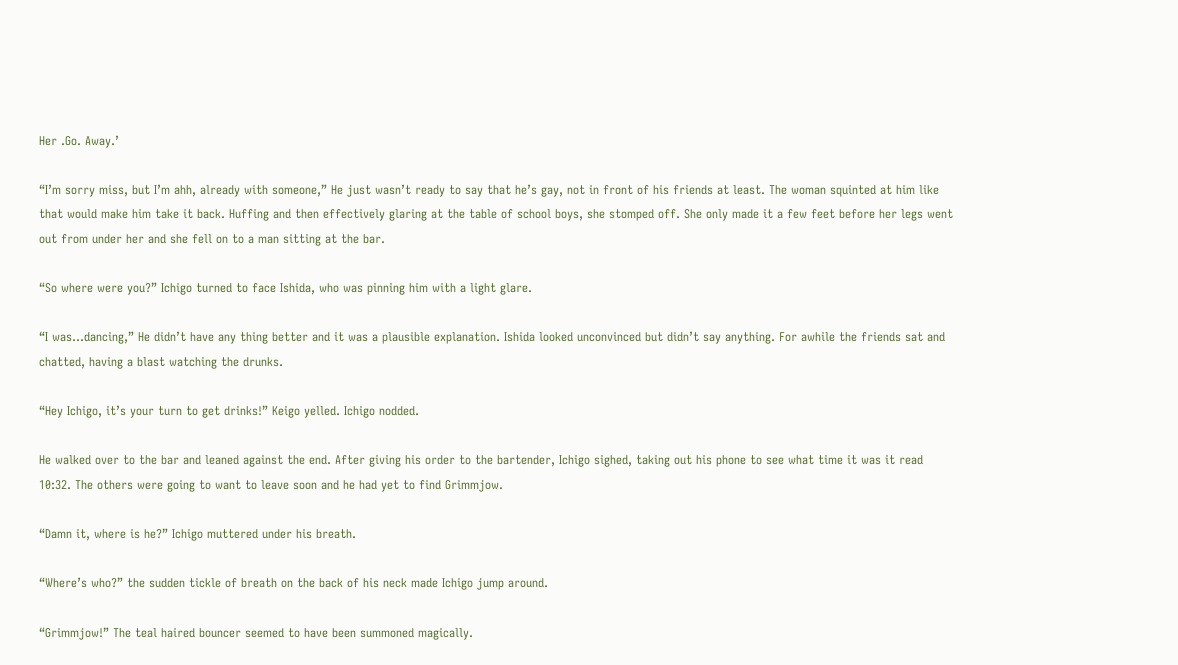Her .Go. Away.’

“I’m sorry miss, but I’m ahh, already with someone,” He just wasn’t ready to say that he’s gay, not in front of his friends at least. The woman squinted at him like that would make him take it back. Huffing and then effectively glaring at the table of school boys, she stomped off. She only made it a few feet before her legs went out from under her and she fell on to a man sitting at the bar.

“So where were you?” Ichigo turned to face Ishida, who was pinning him with a light glare.

“I was…dancing,” He didn’t have any thing better and it was a plausible explanation. Ishida looked unconvinced but didn’t say anything. For awhile the friends sat and chatted, having a blast watching the drunks.

“Hey Ichigo, it’s your turn to get drinks!” Keigo yelled. Ichigo nodded.

He walked over to the bar and leaned against the end. After giving his order to the bartender, Ichigo sighed, taking out his phone to see what time it was it read 10:32. The others were going to want to leave soon and he had yet to find Grimmjow.

“Damn it, where is he?” Ichigo muttered under his breath.

“Where’s who?” the sudden tickle of breath on the back of his neck made Ichigo jump around.

“Grimmjow!” The teal haired bouncer seemed to have been summoned magically.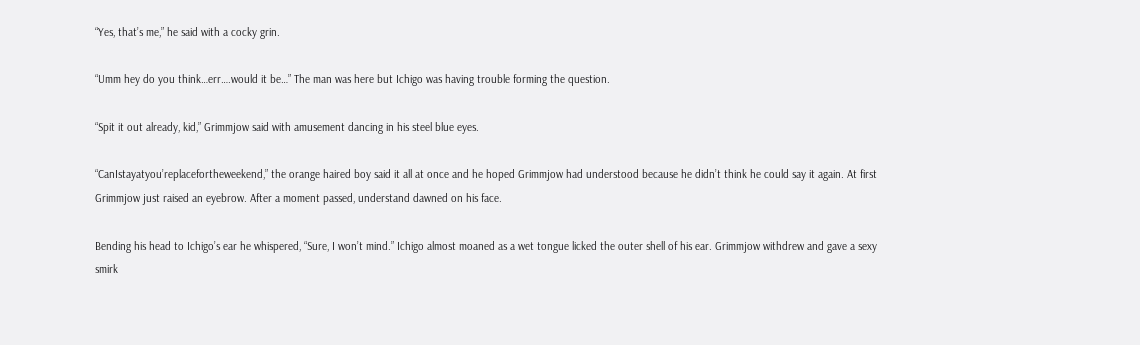“Yes, that’s me,” he said with a cocky grin.

“Umm hey do you think…err….would it be…” The man was here but Ichigo was having trouble forming the question.

“Spit it out already, kid,” Grimmjow said with amusement dancing in his steel blue eyes.

“CanIstayatyou’replacefortheweekend,” the orange haired boy said it all at once and he hoped Grimmjow had understood because he didn’t think he could say it again. At first Grimmjow just raised an eyebrow. After a moment passed, understand dawned on his face.

Bending his head to Ichigo’s ear he whispered, “Sure, I won’t mind.” Ichigo almost moaned as a wet tongue licked the outer shell of his ear. Grimmjow withdrew and gave a sexy smirk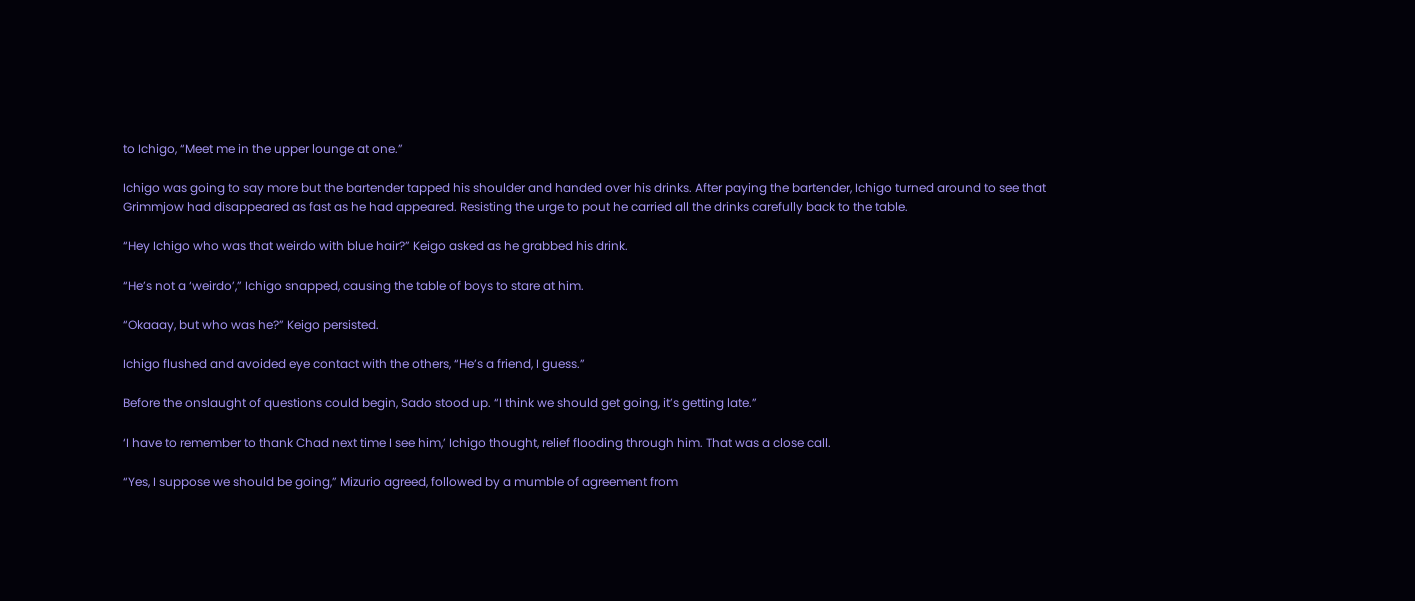to Ichigo, “Meet me in the upper lounge at one.”

Ichigo was going to say more but the bartender tapped his shoulder and handed over his drinks. After paying the bartender, Ichigo turned around to see that Grimmjow had disappeared as fast as he had appeared. Resisting the urge to pout he carried all the drinks carefully back to the table.

“Hey Ichigo who was that weirdo with blue hair?” Keigo asked as he grabbed his drink.

“He’s not a ‘weirdo’,” Ichigo snapped, causing the table of boys to stare at him.

“Okaaay, but who was he?” Keigo persisted.

Ichigo flushed and avoided eye contact with the others, “He’s a friend, I guess.”

Before the onslaught of questions could begin, Sado stood up. “I think we should get going, it’s getting late.”

‘I have to remember to thank Chad next time I see him,’ Ichigo thought, relief flooding through him. That was a close call.

“Yes, I suppose we should be going,” Mizurio agreed, followed by a mumble of agreement from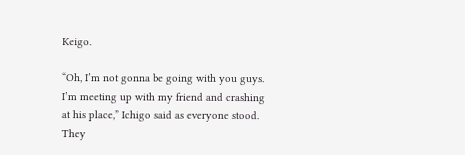Keigo.

“Oh, I’m not gonna be going with you guys. I’m meeting up with my friend and crashing at his place,” Ichigo said as everyone stood. They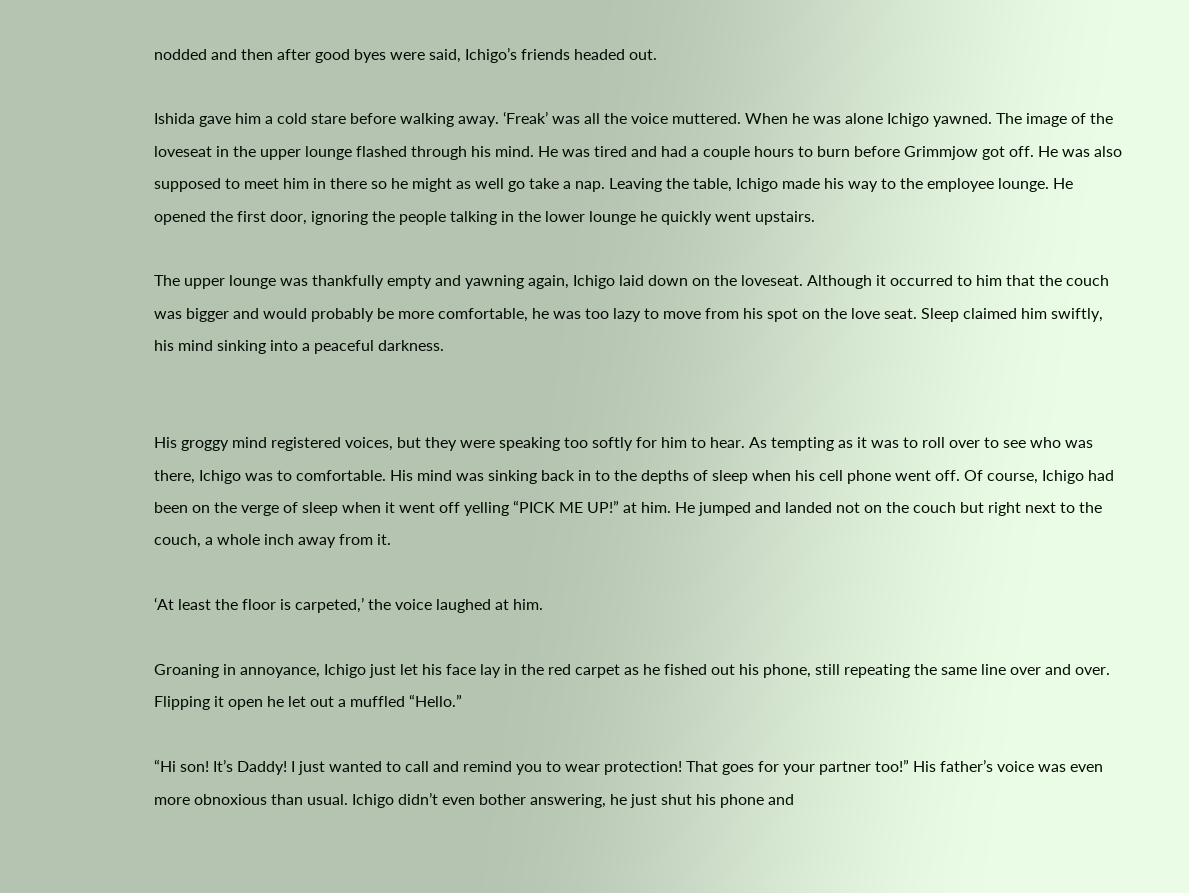nodded and then after good byes were said, Ichigo’s friends headed out.

Ishida gave him a cold stare before walking away. ‘Freak’ was all the voice muttered. When he was alone Ichigo yawned. The image of the loveseat in the upper lounge flashed through his mind. He was tired and had a couple hours to burn before Grimmjow got off. He was also supposed to meet him in there so he might as well go take a nap. Leaving the table, Ichigo made his way to the employee lounge. He opened the first door, ignoring the people talking in the lower lounge he quickly went upstairs.

The upper lounge was thankfully empty and yawning again, Ichigo laid down on the loveseat. Although it occurred to him that the couch was bigger and would probably be more comfortable, he was too lazy to move from his spot on the love seat. Sleep claimed him swiftly, his mind sinking into a peaceful darkness.


His groggy mind registered voices, but they were speaking too softly for him to hear. As tempting as it was to roll over to see who was there, Ichigo was to comfortable. His mind was sinking back in to the depths of sleep when his cell phone went off. Of course, Ichigo had been on the verge of sleep when it went off yelling “PICK ME UP!” at him. He jumped and landed not on the couch but right next to the couch, a whole inch away from it.

‘At least the floor is carpeted,’ the voice laughed at him.

Groaning in annoyance, Ichigo just let his face lay in the red carpet as he fished out his phone, still repeating the same line over and over. Flipping it open he let out a muffled “Hello.”

“Hi son! It’s Daddy! I just wanted to call and remind you to wear protection! That goes for your partner too!” His father’s voice was even more obnoxious than usual. Ichigo didn’t even bother answering, he just shut his phone and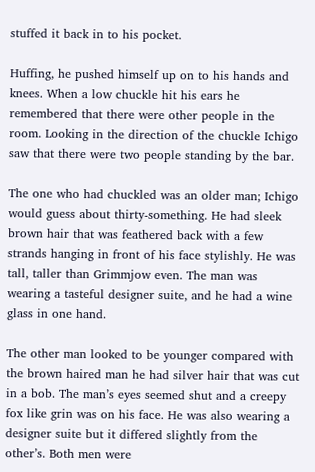stuffed it back in to his pocket.

Huffing, he pushed himself up on to his hands and knees. When a low chuckle hit his ears he remembered that there were other people in the room. Looking in the direction of the chuckle Ichigo saw that there were two people standing by the bar.

The one who had chuckled was an older man; Ichigo would guess about thirty-something. He had sleek brown hair that was feathered back with a few strands hanging in front of his face stylishly. He was tall, taller than Grimmjow even. The man was wearing a tasteful designer suite, and he had a wine glass in one hand.

The other man looked to be younger compared with the brown haired man he had silver hair that was cut in a bob. The man’s eyes seemed shut and a creepy fox like grin was on his face. He was also wearing a designer suite but it differed slightly from the other’s. Both men were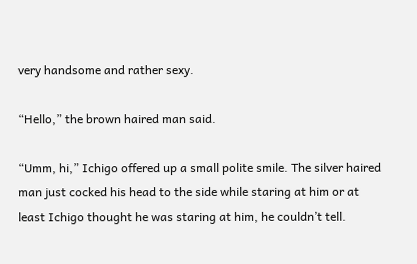very handsome and rather sexy.

“Hello,” the brown haired man said.

“Umm, hi,” Ichigo offered up a small polite smile. The silver haired man just cocked his head to the side while staring at him or at least Ichigo thought he was staring at him, he couldn’t tell.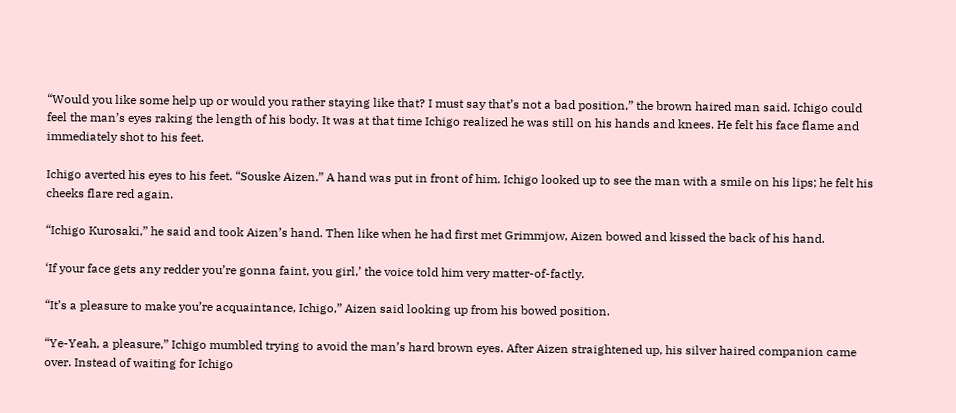“Would you like some help up or would you rather staying like that? I must say that’s not a bad position,” the brown haired man said. Ichigo could feel the man’s eyes raking the length of his body. It was at that time Ichigo realized he was still on his hands and knees. He felt his face flame and immediately shot to his feet.

Ichigo averted his eyes to his feet. “Souske Aizen.” A hand was put in front of him. Ichigo looked up to see the man with a smile on his lips; he felt his cheeks flare red again.

“Ichigo Kurosaki,” he said and took Aizen’s hand. Then like when he had first met Grimmjow, Aizen bowed and kissed the back of his hand.

‘If your face gets any redder you’re gonna faint, you girl,’ the voice told him very matter-of-factly.

“It’s a pleasure to make you’re acquaintance, Ichigo,” Aizen said looking up from his bowed position.

“Ye-Yeah, a pleasure,” Ichigo mumbled trying to avoid the man’s hard brown eyes. After Aizen straightened up, his silver haired companion came over. Instead of waiting for Ichigo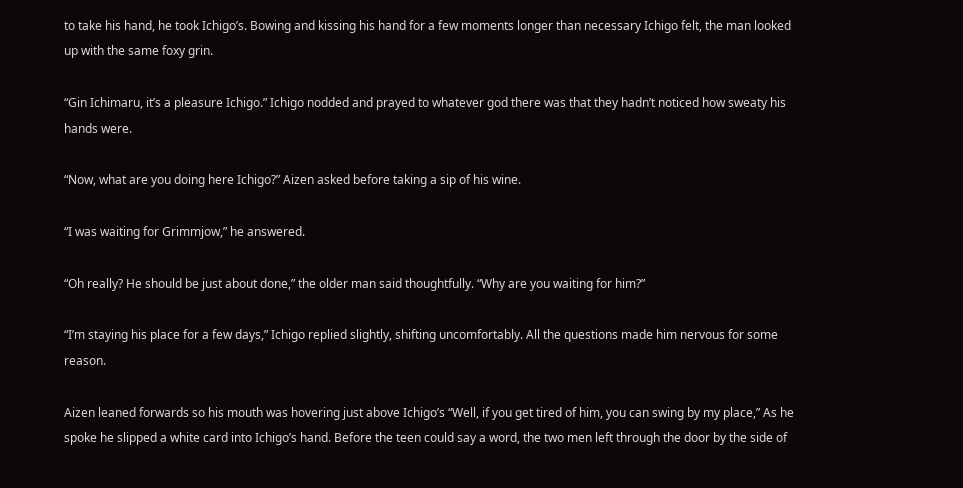to take his hand, he took Ichigo’s. Bowing and kissing his hand for a few moments longer than necessary Ichigo felt, the man looked up with the same foxy grin.

“Gin Ichimaru, it’s a pleasure Ichigo.” Ichigo nodded and prayed to whatever god there was that they hadn’t noticed how sweaty his hands were.

“Now, what are you doing here Ichigo?” Aizen asked before taking a sip of his wine.

“I was waiting for Grimmjow,” he answered.

“Oh really? He should be just about done,” the older man said thoughtfully. “Why are you waiting for him?”

“I’m staying his place for a few days,” Ichigo replied slightly, shifting uncomfortably. All the questions made him nervous for some reason.

Aizen leaned forwards so his mouth was hovering just above Ichigo’s “Well, if you get tired of him, you can swing by my place,” As he spoke he slipped a white card into Ichigo’s hand. Before the teen could say a word, the two men left through the door by the side of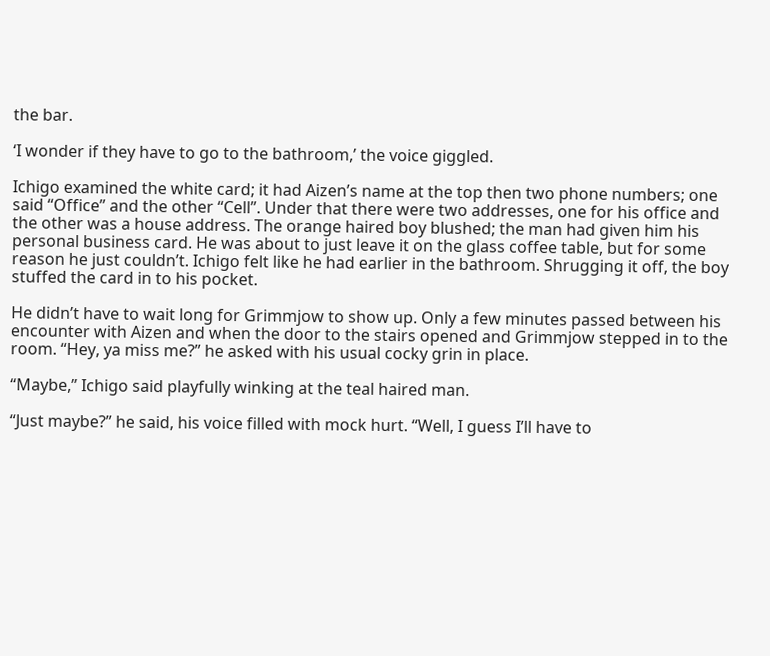the bar.

‘I wonder if they have to go to the bathroom,’ the voice giggled.

Ichigo examined the white card; it had Aizen’s name at the top then two phone numbers; one said “Office” and the other “Cell”. Under that there were two addresses, one for his office and the other was a house address. The orange haired boy blushed; the man had given him his personal business card. He was about to just leave it on the glass coffee table, but for some reason he just couldn’t. Ichigo felt like he had earlier in the bathroom. Shrugging it off, the boy stuffed the card in to his pocket.

He didn’t have to wait long for Grimmjow to show up. Only a few minutes passed between his encounter with Aizen and when the door to the stairs opened and Grimmjow stepped in to the room. “Hey, ya miss me?” he asked with his usual cocky grin in place.

“Maybe,” Ichigo said playfully winking at the teal haired man.

“Just maybe?” he said, his voice filled with mock hurt. “Well, I guess I’ll have to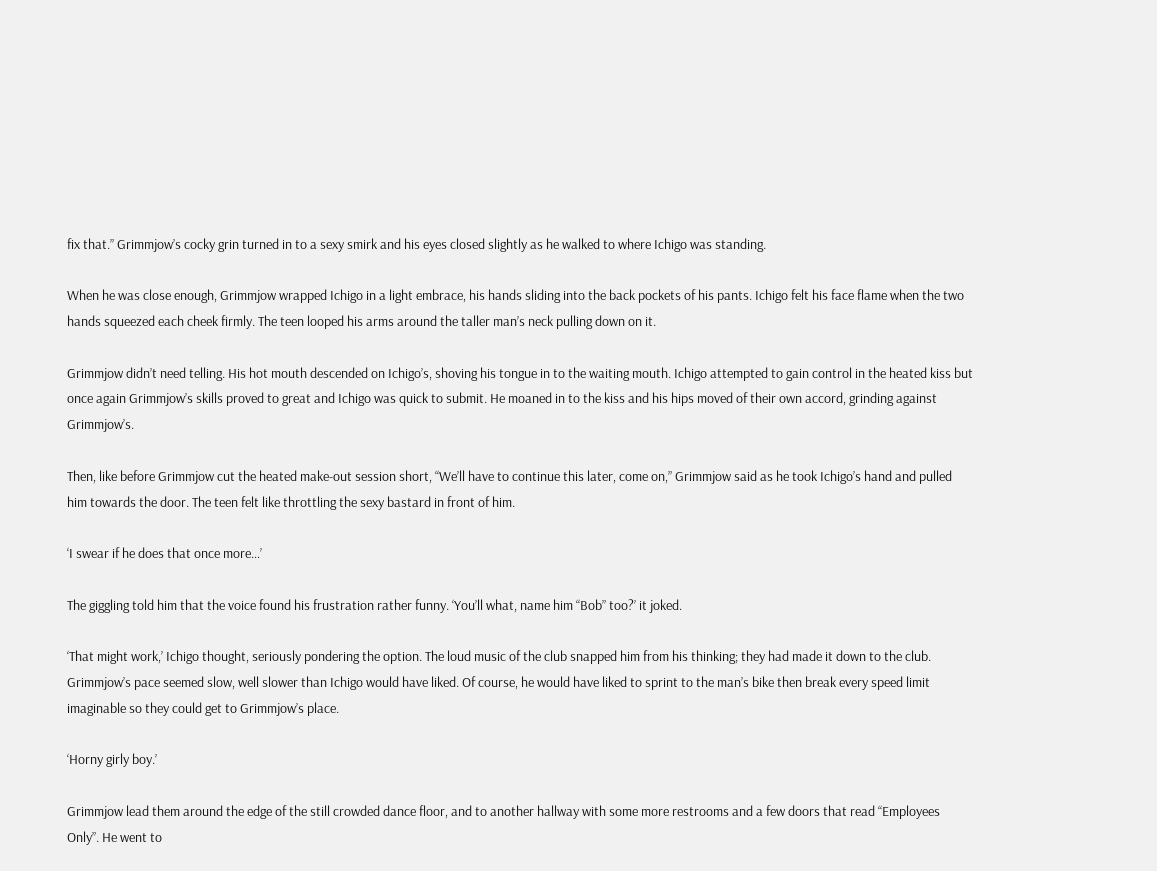fix that.” Grimmjow’s cocky grin turned in to a sexy smirk and his eyes closed slightly as he walked to where Ichigo was standing.

When he was close enough, Grimmjow wrapped Ichigo in a light embrace, his hands sliding into the back pockets of his pants. Ichigo felt his face flame when the two hands squeezed each cheek firmly. The teen looped his arms around the taller man’s neck pulling down on it.

Grimmjow didn’t need telling. His hot mouth descended on Ichigo’s, shoving his tongue in to the waiting mouth. Ichigo attempted to gain control in the heated kiss but once again Grimmjow’s skills proved to great and Ichigo was quick to submit. He moaned in to the kiss and his hips moved of their own accord, grinding against Grimmjow’s.

Then, like before Grimmjow cut the heated make-out session short, “We’ll have to continue this later, come on,” Grimmjow said as he took Ichigo’s hand and pulled him towards the door. The teen felt like throttling the sexy bastard in front of him.

‘I swear if he does that once more…’

The giggling told him that the voice found his frustration rather funny. ‘You’ll what, name him “Bob” too?’ it joked.

‘That might work,’ Ichigo thought, seriously pondering the option. The loud music of the club snapped him from his thinking; they had made it down to the club. Grimmjow’s pace seemed slow, well slower than Ichigo would have liked. Of course, he would have liked to sprint to the man’s bike then break every speed limit imaginable so they could get to Grimmjow’s place.

‘Horny girly boy.’

Grimmjow lead them around the edge of the still crowded dance floor, and to another hallway with some more restrooms and a few doors that read “Employees Only”. He went to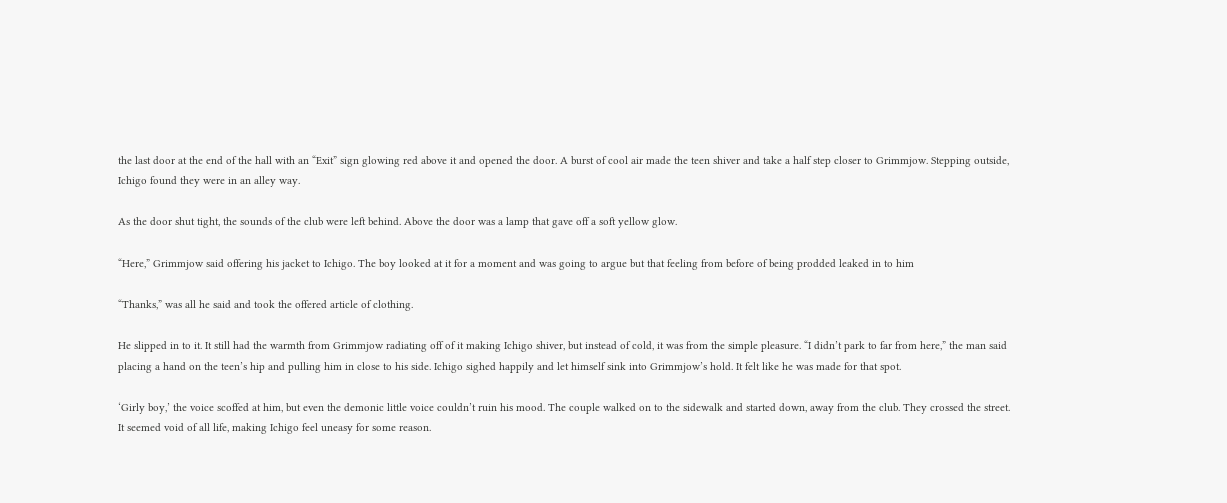the last door at the end of the hall with an “Exit” sign glowing red above it and opened the door. A burst of cool air made the teen shiver and take a half step closer to Grimmjow. Stepping outside, Ichigo found they were in an alley way.

As the door shut tight, the sounds of the club were left behind. Above the door was a lamp that gave off a soft yellow glow.

“Here,” Grimmjow said offering his jacket to Ichigo. The boy looked at it for a moment and was going to argue but that feeling from before of being prodded leaked in to him

“Thanks,” was all he said and took the offered article of clothing.

He slipped in to it. It still had the warmth from Grimmjow radiating off of it making Ichigo shiver, but instead of cold, it was from the simple pleasure. “I didn’t park to far from here,” the man said placing a hand on the teen’s hip and pulling him in close to his side. Ichigo sighed happily and let himself sink into Grimmjow’s hold. It felt like he was made for that spot.

‘Girly boy,’ the voice scoffed at him, but even the demonic little voice couldn’t ruin his mood. The couple walked on to the sidewalk and started down, away from the club. They crossed the street. It seemed void of all life, making Ichigo feel uneasy for some reason.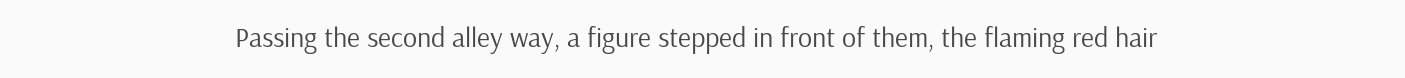Passing the second alley way, a figure stepped in front of them, the flaming red hair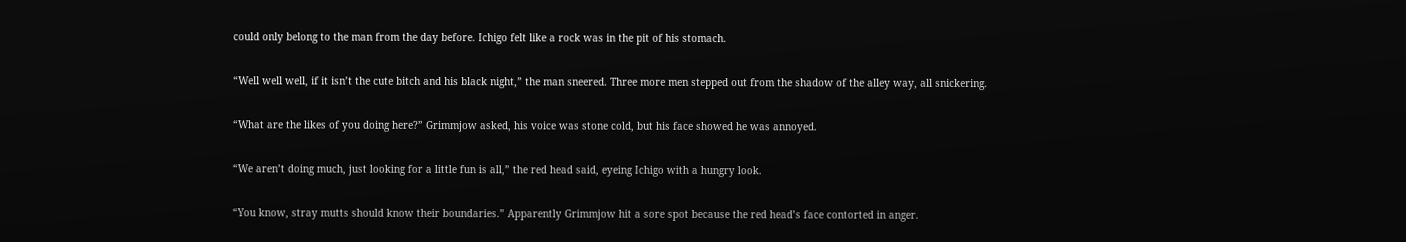could only belong to the man from the day before. Ichigo felt like a rock was in the pit of his stomach.

“Well well well, if it isn’t the cute bitch and his black night,” the man sneered. Three more men stepped out from the shadow of the alley way, all snickering.

“What are the likes of you doing here?” Grimmjow asked, his voice was stone cold, but his face showed he was annoyed.

“We aren’t doing much, just looking for a little fun is all,” the red head said, eyeing Ichigo with a hungry look.

“You know, stray mutts should know their boundaries.” Apparently Grimmjow hit a sore spot because the red head’s face contorted in anger.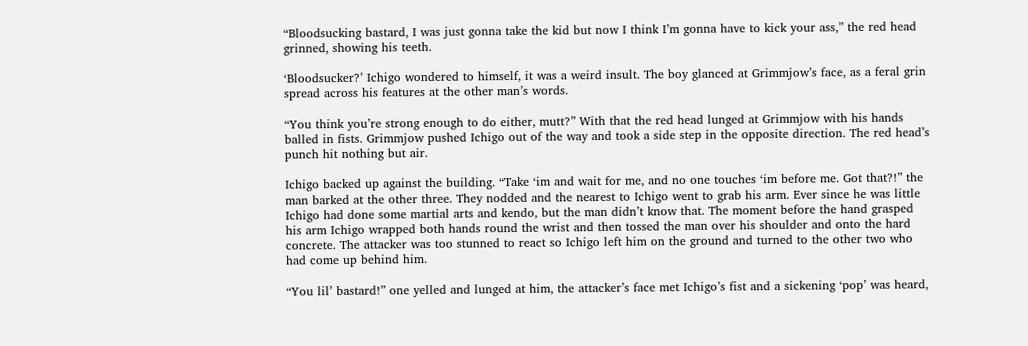“Bloodsucking bastard, I was just gonna take the kid but now I think I’m gonna have to kick your ass,” the red head grinned, showing his teeth.

‘Bloodsucker?’ Ichigo wondered to himself, it was a weird insult. The boy glanced at Grimmjow’s face, as a feral grin spread across his features at the other man’s words.

“You think you’re strong enough to do either, mutt?” With that the red head lunged at Grimmjow with his hands balled in fists. Grimmjow pushed Ichigo out of the way and took a side step in the opposite direction. The red head’s punch hit nothing but air.

Ichigo backed up against the building. “Take ‘im and wait for me, and no one touches ‘im before me. Got that?!” the man barked at the other three. They nodded and the nearest to Ichigo went to grab his arm. Ever since he was little Ichigo had done some martial arts and kendo, but the man didn’t know that. The moment before the hand grasped his arm Ichigo wrapped both hands round the wrist and then tossed the man over his shoulder and onto the hard concrete. The attacker was too stunned to react so Ichigo left him on the ground and turned to the other two who had come up behind him.

“You lil’ bastard!” one yelled and lunged at him, the attacker’s face met Ichigo’s fist and a sickening ‘pop’ was heard,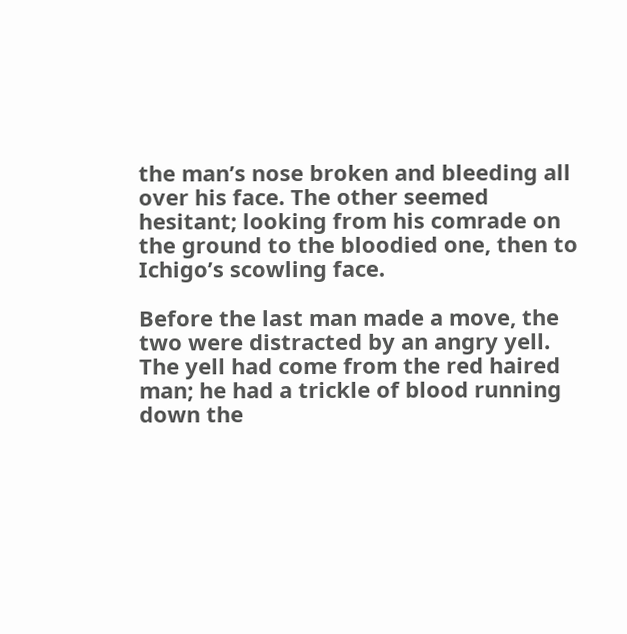the man’s nose broken and bleeding all over his face. The other seemed hesitant; looking from his comrade on the ground to the bloodied one, then to Ichigo’s scowling face.

Before the last man made a move, the two were distracted by an angry yell. The yell had come from the red haired man; he had a trickle of blood running down the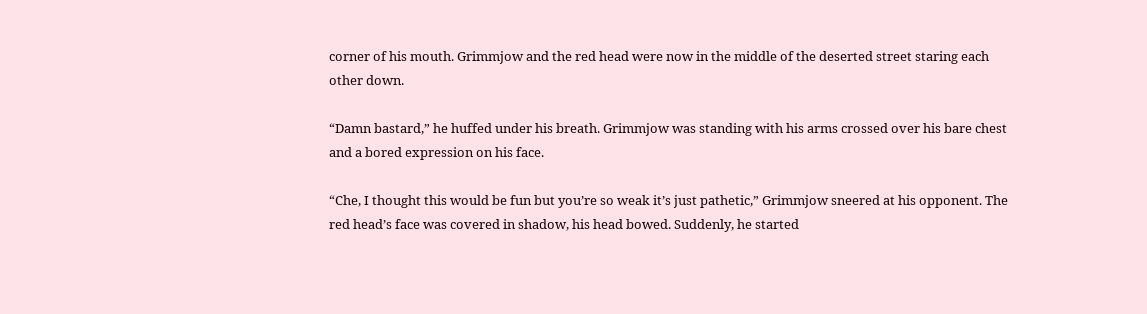corner of his mouth. Grimmjow and the red head were now in the middle of the deserted street staring each other down.

“Damn bastard,” he huffed under his breath. Grimmjow was standing with his arms crossed over his bare chest and a bored expression on his face.

“Che, I thought this would be fun but you’re so weak it’s just pathetic,” Grimmjow sneered at his opponent. The red head’s face was covered in shadow, his head bowed. Suddenly, he started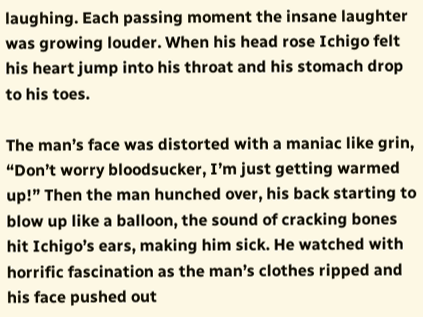laughing. Each passing moment the insane laughter was growing louder. When his head rose Ichigo felt his heart jump into his throat and his stomach drop to his toes.

The man’s face was distorted with a maniac like grin, “Don’t worry bloodsucker, I’m just getting warmed up!” Then the man hunched over, his back starting to blow up like a balloon, the sound of cracking bones hit Ichigo’s ears, making him sick. He watched with horrific fascination as the man’s clothes ripped and his face pushed out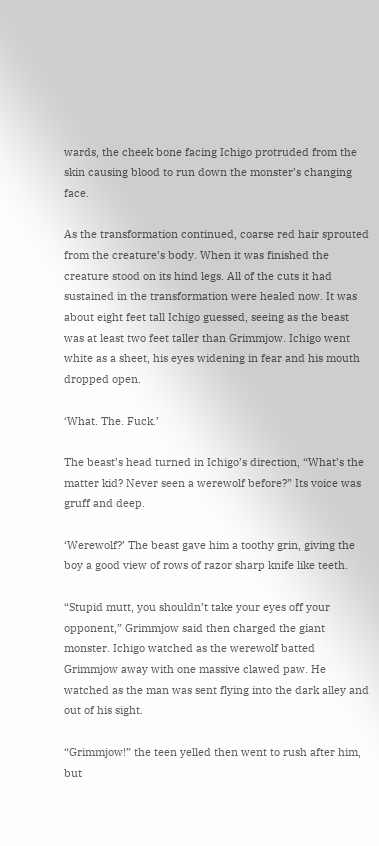wards, the cheek bone facing Ichigo protruded from the skin causing blood to run down the monster’s changing face.

As the transformation continued, coarse red hair sprouted from the creature’s body. When it was finished the creature stood on its hind legs. All of the cuts it had sustained in the transformation were healed now. It was about eight feet tall Ichigo guessed, seeing as the beast was at least two feet taller than Grimmjow. Ichigo went white as a sheet, his eyes widening in fear and his mouth dropped open.

‘What. The. Fuck.’

The beast’s head turned in Ichigo’s direction, “What’s the matter kid? Never seen a werewolf before?” Its voice was gruff and deep.

‘Werewolf?’ The beast gave him a toothy grin, giving the boy a good view of rows of razor sharp knife like teeth.

“Stupid mutt, you shouldn’t take your eyes off your opponent,” Grimmjow said then charged the giant monster. Ichigo watched as the werewolf batted Grimmjow away with one massive clawed paw. He watched as the man was sent flying into the dark alley and out of his sight.

“Grimmjow!” the teen yelled then went to rush after him, but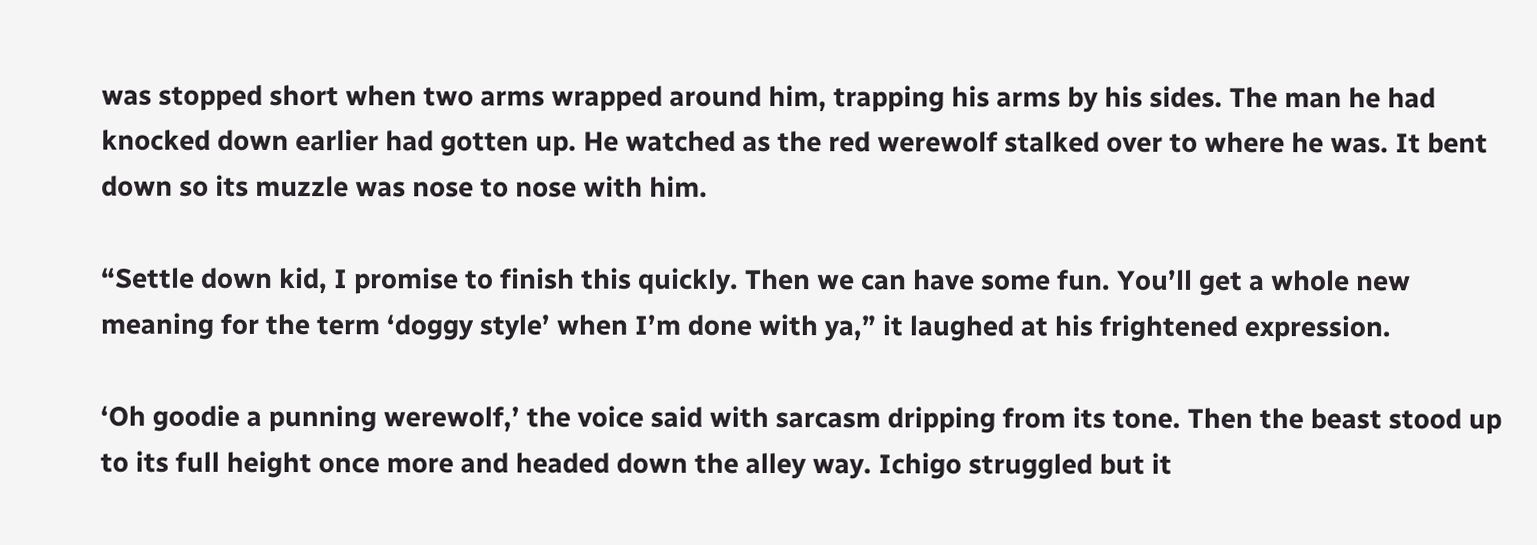was stopped short when two arms wrapped around him, trapping his arms by his sides. The man he had knocked down earlier had gotten up. He watched as the red werewolf stalked over to where he was. It bent down so its muzzle was nose to nose with him.

“Settle down kid, I promise to finish this quickly. Then we can have some fun. You’ll get a whole new meaning for the term ‘doggy style’ when I’m done with ya,” it laughed at his frightened expression.

‘Oh goodie a punning werewolf,’ the voice said with sarcasm dripping from its tone. Then the beast stood up to its full height once more and headed down the alley way. Ichigo struggled but it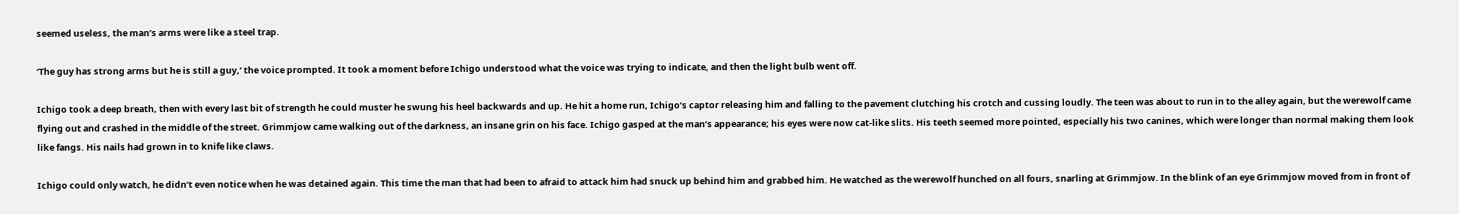seemed useless, the man’s arms were like a steel trap.

‘The guy has strong arms but he is still a guy,’ the voice prompted. It took a moment before Ichigo understood what the voice was trying to indicate, and then the light bulb went off.

Ichigo took a deep breath, then with every last bit of strength he could muster he swung his heel backwards and up. He hit a home run, Ichigo’s captor releasing him and falling to the pavement clutching his crotch and cussing loudly. The teen was about to run in to the alley again, but the werewolf came flying out and crashed in the middle of the street. Grimmjow came walking out of the darkness, an insane grin on his face. Ichigo gasped at the man’s appearance; his eyes were now cat-like slits. His teeth seemed more pointed, especially his two canines, which were longer than normal making them look like fangs. His nails had grown in to knife like claws.

Ichigo could only watch, he didn’t even notice when he was detained again. This time the man that had been to afraid to attack him had snuck up behind him and grabbed him. He watched as the werewolf hunched on all fours, snarling at Grimmjow. In the blink of an eye Grimmjow moved from in front of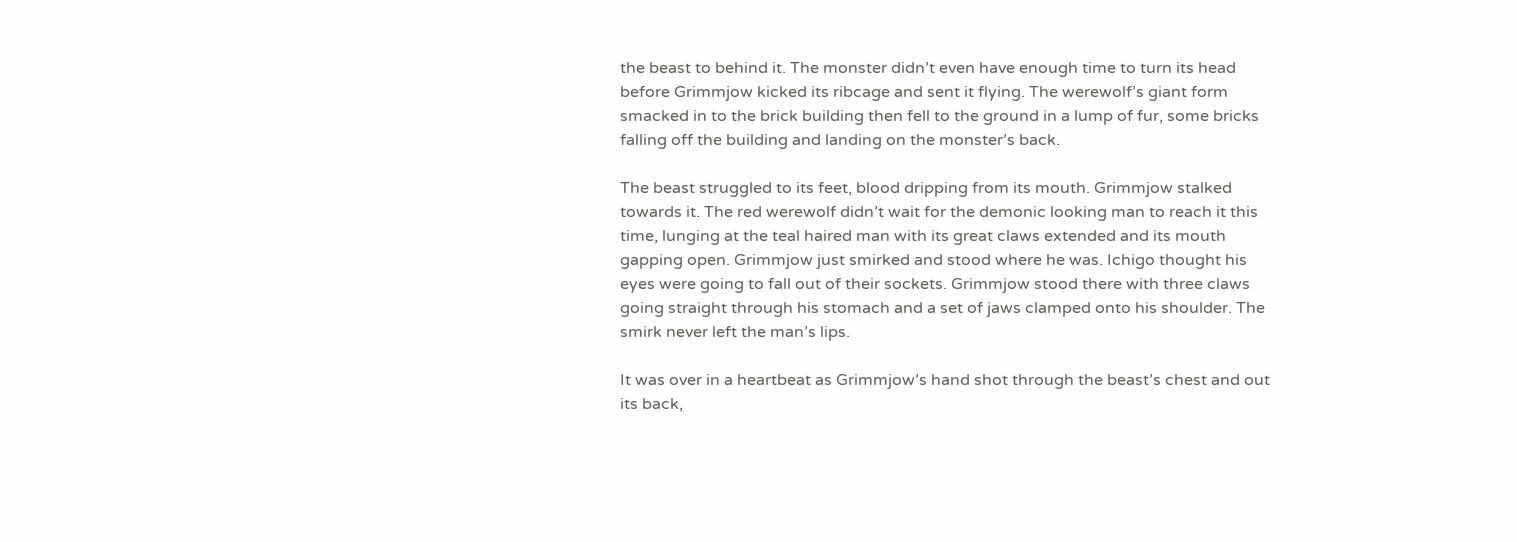the beast to behind it. The monster didn’t even have enough time to turn its head before Grimmjow kicked its ribcage and sent it flying. The werewolf’s giant form smacked in to the brick building then fell to the ground in a lump of fur, some bricks falling off the building and landing on the monster’s back.

The beast struggled to its feet, blood dripping from its mouth. Grimmjow stalked towards it. The red werewolf didn’t wait for the demonic looking man to reach it this time, lunging at the teal haired man with its great claws extended and its mouth gapping open. Grimmjow just smirked and stood where he was. Ichigo thought his eyes were going to fall out of their sockets. Grimmjow stood there with three claws going straight through his stomach and a set of jaws clamped onto his shoulder. The smirk never left the man’s lips.

It was over in a heartbeat as Grimmjow’s hand shot through the beast’s chest and out its back,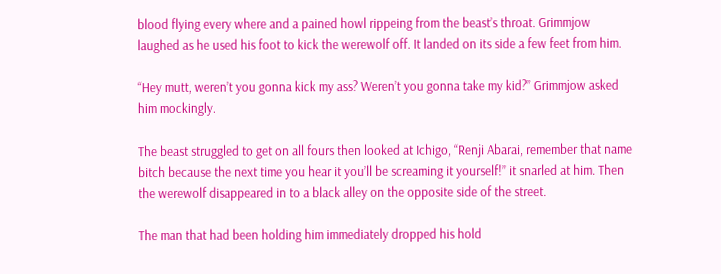blood flying every where and a pained howl rippeing from the beast’s throat. Grimmjow laughed as he used his foot to kick the werewolf off. It landed on its side a few feet from him.

“Hey mutt, weren’t you gonna kick my ass? Weren’t you gonna take my kid?” Grimmjow asked him mockingly.

The beast struggled to get on all fours then looked at Ichigo, “Renji Abarai, remember that name bitch because the next time you hear it you’ll be screaming it yourself!” it snarled at him. Then the werewolf disappeared in to a black alley on the opposite side of the street.

The man that had been holding him immediately dropped his hold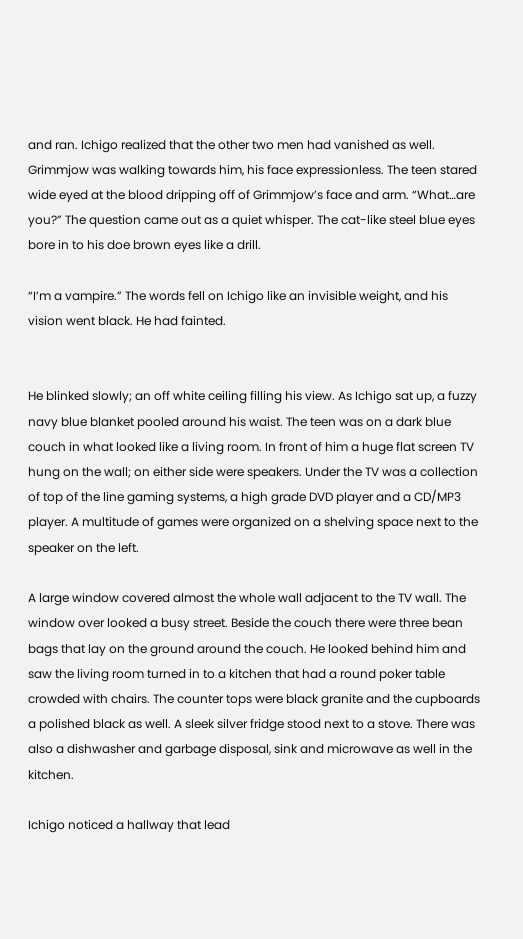and ran. Ichigo realized that the other two men had vanished as well. Grimmjow was walking towards him, his face expressionless. The teen stared wide eyed at the blood dripping off of Grimmjow’s face and arm. “What…are you?” The question came out as a quiet whisper. The cat-like steel blue eyes bore in to his doe brown eyes like a drill.

“I’m a vampire.” The words fell on Ichigo like an invisible weight, and his vision went black. He had fainted.


He blinked slowly; an off white ceiling filling his view. As Ichigo sat up, a fuzzy navy blue blanket pooled around his waist. The teen was on a dark blue couch in what looked like a living room. In front of him a huge flat screen TV hung on the wall; on either side were speakers. Under the TV was a collection of top of the line gaming systems, a high grade DVD player and a CD/MP3 player. A multitude of games were organized on a shelving space next to the speaker on the left.

A large window covered almost the whole wall adjacent to the TV wall. The window over looked a busy street. Beside the couch there were three bean bags that lay on the ground around the couch. He looked behind him and saw the living room turned in to a kitchen that had a round poker table crowded with chairs. The counter tops were black granite and the cupboards a polished black as well. A sleek silver fridge stood next to a stove. There was also a dishwasher and garbage disposal, sink and microwave as well in the kitchen.

Ichigo noticed a hallway that lead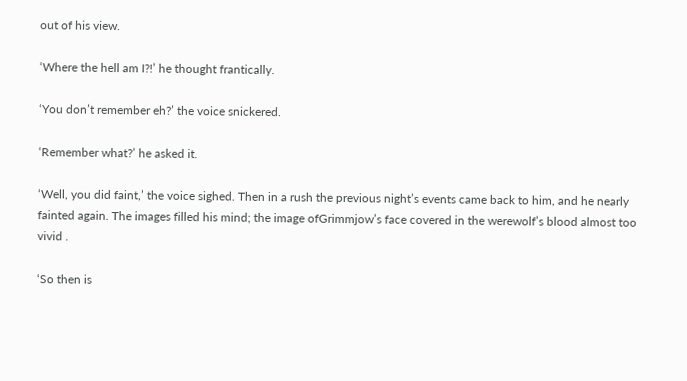out of his view.

‘Where the hell am I?!’ he thought frantically.

‘You don’t remember eh?’ the voice snickered.

‘Remember what?’ he asked it.

‘Well, you did faint,’ the voice sighed. Then in a rush the previous night’s events came back to him, and he nearly fainted again. The images filled his mind; the image ofGrimmjow’s face covered in the werewolf’s blood almost too vivid .

‘So then is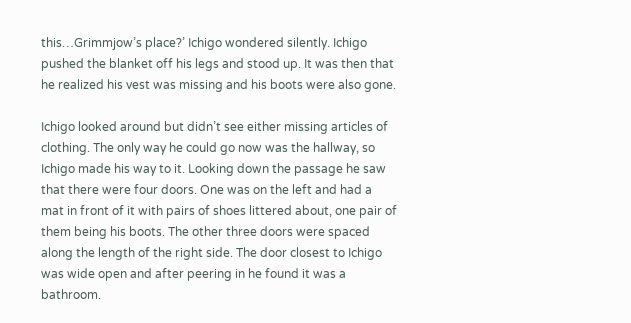this…Grimmjow’s place?’ Ichigo wondered silently. Ichigo pushed the blanket off his legs and stood up. It was then that he realized his vest was missing and his boots were also gone.

Ichigo looked around but didn’t see either missing articles of clothing. The only way he could go now was the hallway, so Ichigo made his way to it. Looking down the passage he saw that there were four doors. One was on the left and had a mat in front of it with pairs of shoes littered about, one pair of them being his boots. The other three doors were spaced along the length of the right side. The door closest to Ichigo was wide open and after peering in he found it was a bathroom.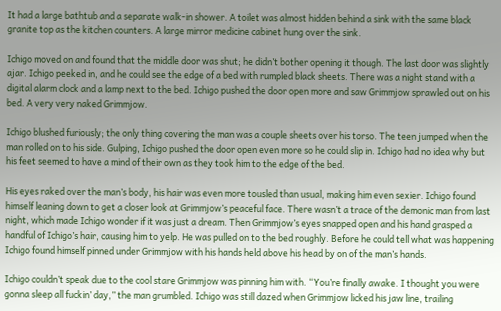It had a large bathtub and a separate walk-in shower. A toilet was almost hidden behind a sink with the same black granite top as the kitchen counters. A large mirror medicine cabinet hung over the sink.

Ichigo moved on and found that the middle door was shut; he didn’t bother opening it though. The last door was slightly ajar. Ichigo peeked in, and he could see the edge of a bed with rumpled black sheets. There was a night stand with a digital alarm clock and a lamp next to the bed. Ichigo pushed the door open more and saw Grimmjow sprawled out on his bed. A very very naked Grimmjow.

Ichigo blushed furiously; the only thing covering the man was a couple sheets over his torso. The teen jumped when the man rolled on to his side. Gulping, Ichigo pushed the door open even more so he could slip in. Ichigo had no idea why but his feet seemed to have a mind of their own as they took him to the edge of the bed.

His eyes raked over the man’s body, his hair was even more tousled than usual, making him even sexier. Ichigo found himself leaning down to get a closer look at Grimmjow’s peaceful face. There wasn’t a trace of the demonic man from last night, which made Ichigo wonder if it was just a dream. Then Grimmjow’s eyes snapped open and his hand grasped a handful of Ichigo’s hair, causing him to yelp. He was pulled on to the bed roughly. Before he could tell what was happening Ichigo found himself pinned under Grimmjow with his hands held above his head by on of the man’s hands.

Ichigo couldn’t speak due to the cool stare Grimmjow was pinning him with. “You’re finally awake. I thought you were gonna sleep all fuckin’ day,” the man grumbled. Ichigo was still dazed when Grimmjow licked his jaw line, trailing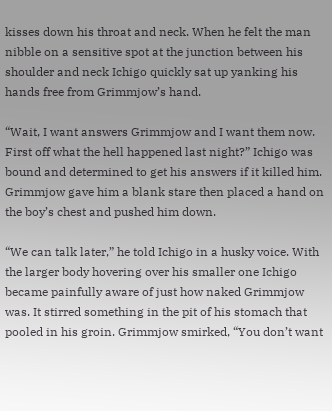kisses down his throat and neck. When he felt the man nibble on a sensitive spot at the junction between his shoulder and neck Ichigo quickly sat up yanking his hands free from Grimmjow’s hand.

“Wait, I want answers Grimmjow and I want them now. First off what the hell happened last night?” Ichigo was bound and determined to get his answers if it killed him. Grimmjow gave him a blank stare then placed a hand on the boy’s chest and pushed him down.

“We can talk later,” he told Ichigo in a husky voice. With the larger body hovering over his smaller one Ichigo became painfully aware of just how naked Grimmjow was. It stirred something in the pit of his stomach that pooled in his groin. Grimmjow smirked, “You don’t want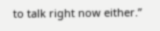to talk right now either.”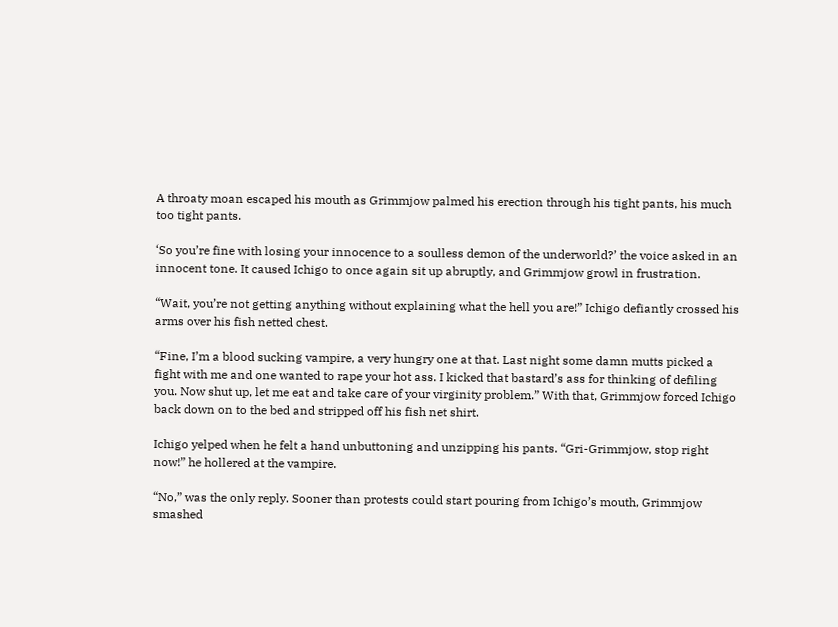A throaty moan escaped his mouth as Grimmjow palmed his erection through his tight pants, his much too tight pants.

‘So you’re fine with losing your innocence to a soulless demon of the underworld?’ the voice asked in an innocent tone. It caused Ichigo to once again sit up abruptly, and Grimmjow growl in frustration.

“Wait, you’re not getting anything without explaining what the hell you are!” Ichigo defiantly crossed his arms over his fish netted chest.

“Fine, I’m a blood sucking vampire, a very hungry one at that. Last night some damn mutts picked a fight with me and one wanted to rape your hot ass. I kicked that bastard’s ass for thinking of defiling you. Now shut up, let me eat and take care of your virginity problem.” With that, Grimmjow forced Ichigo back down on to the bed and stripped off his fish net shirt.

Ichigo yelped when he felt a hand unbuttoning and unzipping his pants. “Gri-Grimmjow, stop right now!” he hollered at the vampire.

“No,” was the only reply. Sooner than protests could start pouring from Ichigo’s mouth, Grimmjow smashed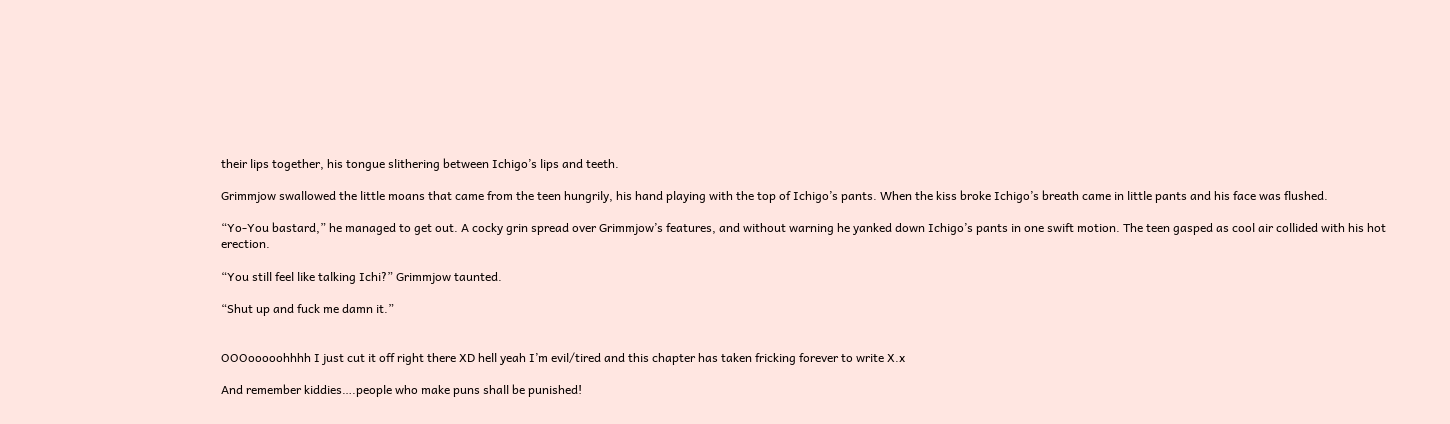their lips together, his tongue slithering between Ichigo’s lips and teeth.

Grimmjow swallowed the little moans that came from the teen hungrily, his hand playing with the top of Ichigo’s pants. When the kiss broke Ichigo’s breath came in little pants and his face was flushed.

“Yo-You bastard,” he managed to get out. A cocky grin spread over Grimmjow’s features, and without warning he yanked down Ichigo’s pants in one swift motion. The teen gasped as cool air collided with his hot erection.

“You still feel like talking Ichi?” Grimmjow taunted.

“Shut up and fuck me damn it.”


OOOooooohhhh I just cut it off right there XD hell yeah I’m evil/tired and this chapter has taken fricking forever to write X.x

And remember kiddies….people who make puns shall be punished!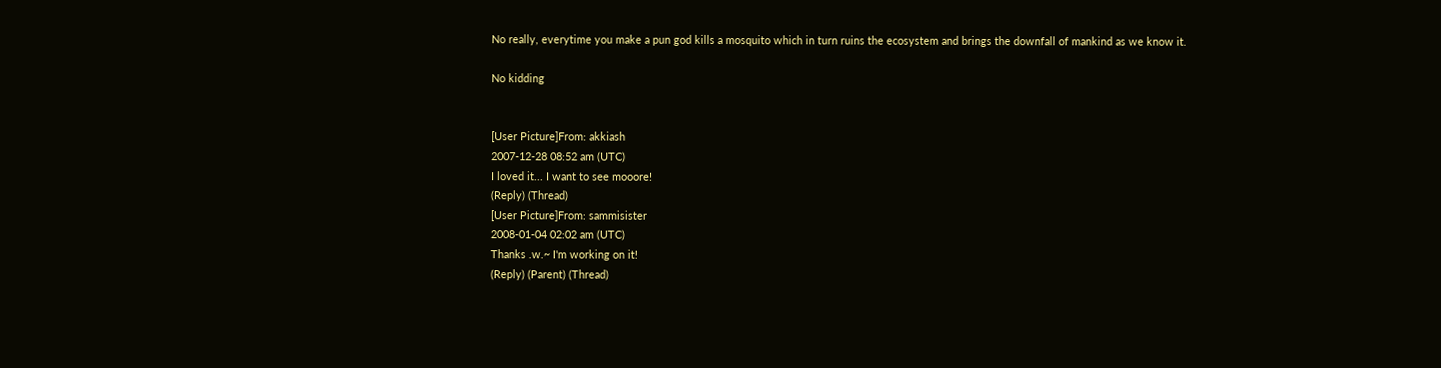No really, everytime you make a pun god kills a mosquito which in turn ruins the ecosystem and brings the downfall of mankind as we know it.

No kidding


[User Picture]From: akkiash
2007-12-28 08:52 am (UTC)
I loved it... I want to see mooore!
(Reply) (Thread)
[User Picture]From: sammisister
2008-01-04 02:02 am (UTC)
Thanks .w.~ I'm working on it!
(Reply) (Parent) (Thread)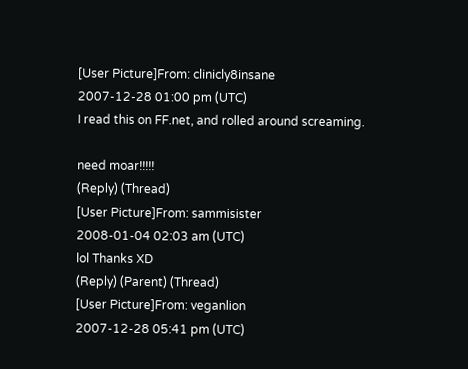[User Picture]From: clinicly8insane
2007-12-28 01:00 pm (UTC)
I read this on FF.net, and rolled around screaming.

need moar!!!!!
(Reply) (Thread)
[User Picture]From: sammisister
2008-01-04 02:03 am (UTC)
lol Thanks XD
(Reply) (Parent) (Thread)
[User Picture]From: veganlion
2007-12-28 05:41 pm (UTC)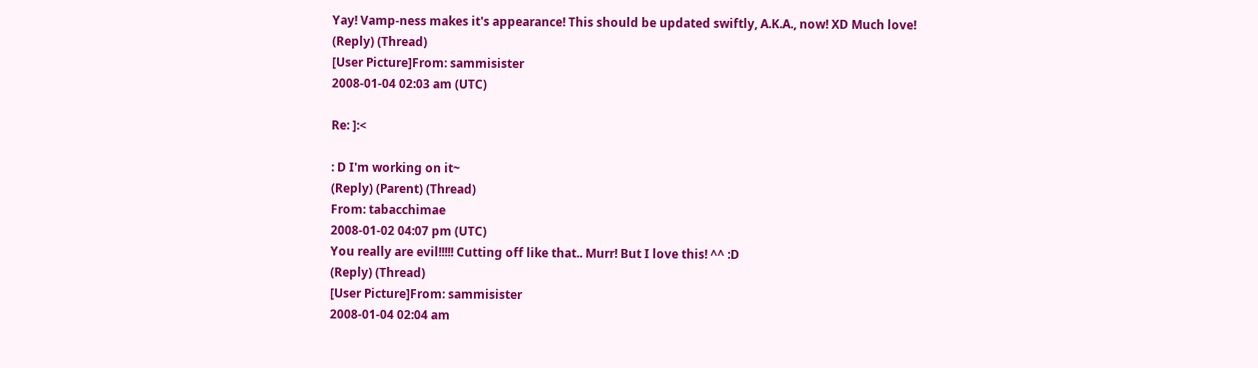Yay! Vamp-ness makes it's appearance! This should be updated swiftly, A.K.A., now! XD Much love!
(Reply) (Thread)
[User Picture]From: sammisister
2008-01-04 02:03 am (UTC)

Re: ]:<

: D I'm working on it~
(Reply) (Parent) (Thread)
From: tabacchimae
2008-01-02 04:07 pm (UTC)
You really are evil!!!!! Cutting off like that.. Murr! But I love this! ^^ :D
(Reply) (Thread)
[User Picture]From: sammisister
2008-01-04 02:04 am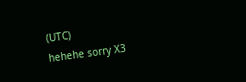(UTC)
hehehe sorry X3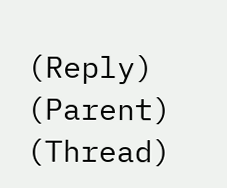(Reply) (Parent) (Thread)